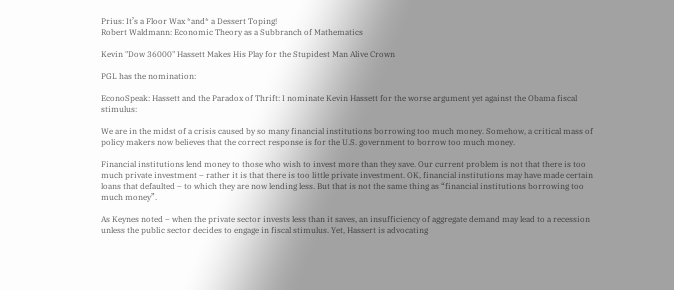Prius: It’s a Floor Wax *and* a Dessert Toping!
Robert Waldmann: Economic Theory as a Subbranch of Mathematics

Kevin "Dow 36000" Hassett Makes His Play for the Stupidest Man Alive Crown

PGL has the nomination:

EconoSpeak: Hassett and the Paradox of Thrift: I nominate Kevin Hassett for the worse argument yet against the Obama fiscal stimulus:

We are in the midst of a crisis caused by so many financial institutions borrowing too much money. Somehow, a critical mass of policy makers now believes that the correct response is for the U.S. government to borrow too much money.

Financial institutions lend money to those who wish to invest more than they save. Our current problem is not that there is too much private investment – rather it is that there is too little private investment. OK, financial institutions may have made certain loans that defaulted – to which they are now lending less. But that is not the same thing as “financial institutions borrowing too much money”.

As Keynes noted – when the private sector invests less than it saves, an insufficiency of aggregate demand may lead to a recession unless the public sector decides to engage in fiscal stimulus. Yet, Hassert is advocating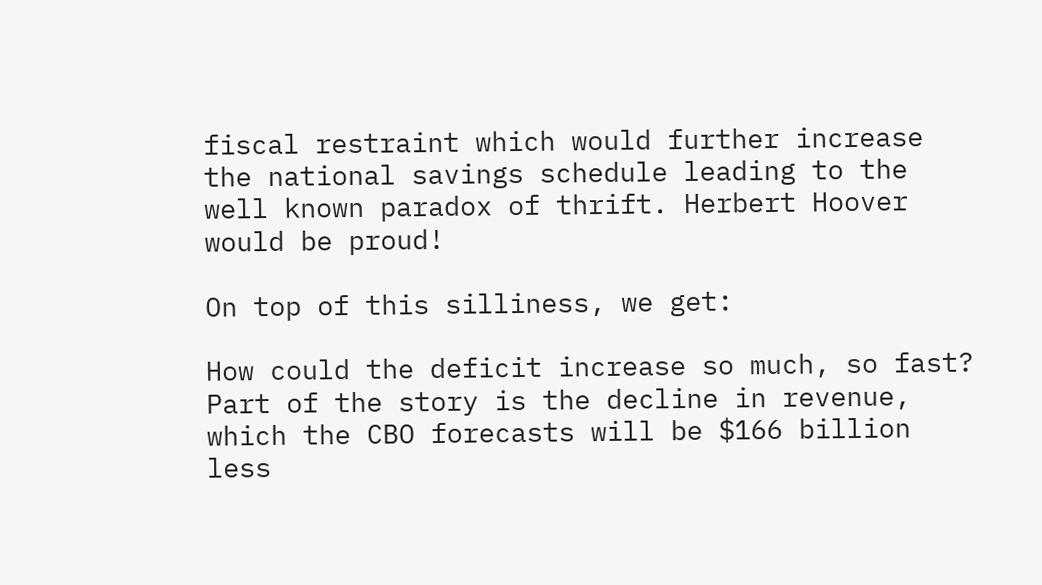fiscal restraint which would further increase the national savings schedule leading to the well known paradox of thrift. Herbert Hoover would be proud!

On top of this silliness, we get:

How could the deficit increase so much, so fast? Part of the story is the decline in revenue, which the CBO forecasts will be $166 billion less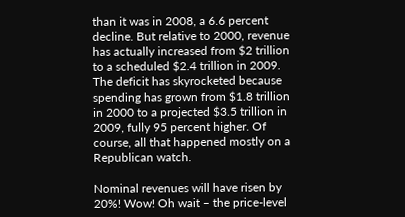than it was in 2008, a 6.6 percent decline. But relative to 2000, revenue has actually increased from $2 trillion to a scheduled $2.4 trillion in 2009. The deficit has skyrocketed because spending has grown from $1.8 trillion in 2000 to a projected $3.5 trillion in 2009, fully 95 percent higher. Of course, all that happened mostly on a Republican watch.

Nominal revenues will have risen by 20%! Wow! Oh wait – the price-level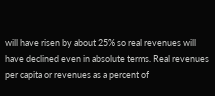will have risen by about 25% so real revenues will have declined even in absolute terms. Real revenues per capita or revenues as a percent of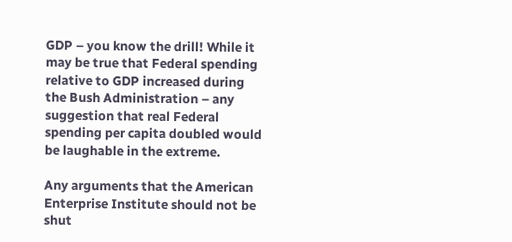GDP – you know the drill! While it may be true that Federal spending relative to GDP increased during the Bush Administration – any suggestion that real Federal spending per capita doubled would be laughable in the extreme.

Any arguments that the American Enterprise Institute should not be shut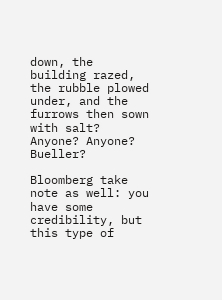down, the building razed, the rubble plowed under, and the furrows then sown with salt? Anyone? Anyone? Bueller?

Bloomberg take note as well: you have some credibility, but this type of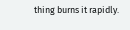thing burns it rapidly.